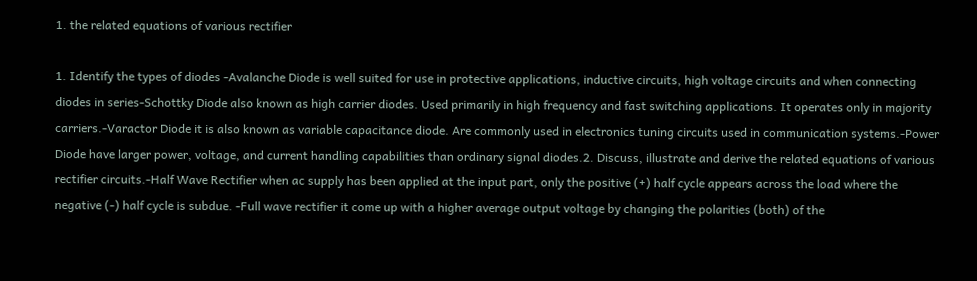1. the related equations of various rectifier

1. Identify the types of diodes -Avalanche Diode is well suited for use in protective applications, inductive circuits, high voltage circuits and when connecting diodes in series-Schottky Diode also known as high carrier diodes. Used primarily in high frequency and fast switching applications. It operates only in majority carriers.-Varactor Diode it is also known as variable capacitance diode. Are commonly used in electronics tuning circuits used in communication systems.-Power Diode have larger power, voltage, and current handling capabilities than ordinary signal diodes.2. Discuss, illustrate and derive the related equations of various rectifier circuits.-Half Wave Rectifier when ac supply has been applied at the input part, only the positive (+) half cycle appears across the load where the negative (-) half cycle is subdue. -Full wave rectifier it come up with a higher average output voltage by changing the polarities (both) of the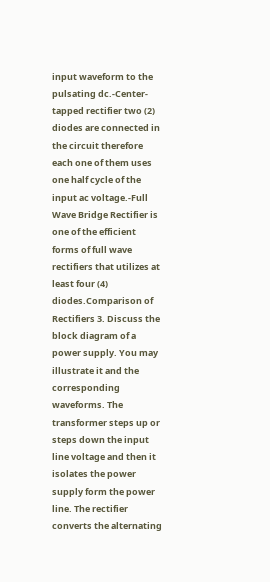input waveform to the pulsating dc.-Center-tapped rectifier two (2) diodes are connected in the circuit therefore each one of them uses one half cycle of the input ac voltage.-Full Wave Bridge Rectifier is one of the efficient forms of full wave rectifiers that utilizes at least four (4) diodes.Comparison of Rectifiers 3. Discuss the block diagram of a power supply. You may illustrate it and the corresponding waveforms. The transformer steps up or steps down the input line voltage and then it isolates the power supply form the power line. The rectifier converts the alternating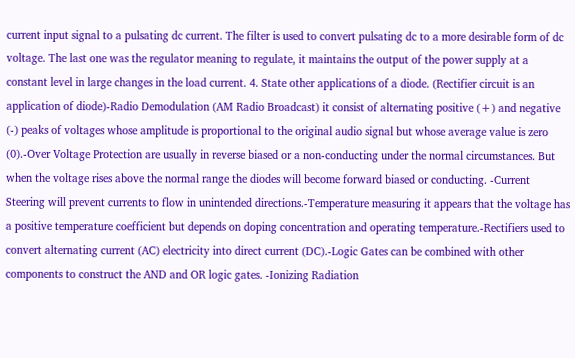current input signal to a pulsating dc current. The filter is used to convert pulsating dc to a more desirable form of dc voltage. The last one was the regulator meaning to regulate, it maintains the output of the power supply at a constant level in large changes in the load current. 4. State other applications of a diode. (Rectifier circuit is an application of diode)-Radio Demodulation (AM Radio Broadcast) it consist of alternating positive (+) and negative (-) peaks of voltages whose amplitude is proportional to the original audio signal but whose average value is zero (0).-Over Voltage Protection are usually in reverse biased or a non-conducting under the normal circumstances. But when the voltage rises above the normal range the diodes will become forward biased or conducting. -Current Steering will prevent currents to flow in unintended directions.-Temperature measuring it appears that the voltage has a positive temperature coefficient but depends on doping concentration and operating temperature.-Rectifiers used to convert alternating current (AC) electricity into direct current (DC).-Logic Gates can be combined with other components to construct the AND and OR logic gates. -Ionizing Radiation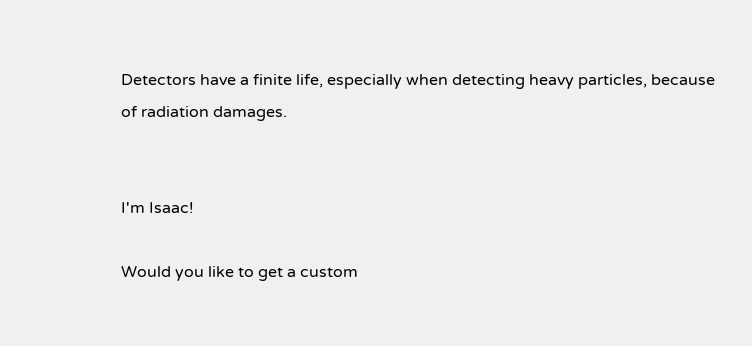Detectors have a finite life, especially when detecting heavy particles, because of radiation damages.


I'm Isaac!

Would you like to get a custom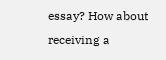essay? How about receiving a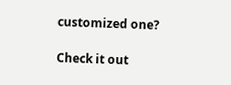customized one?

Check it out